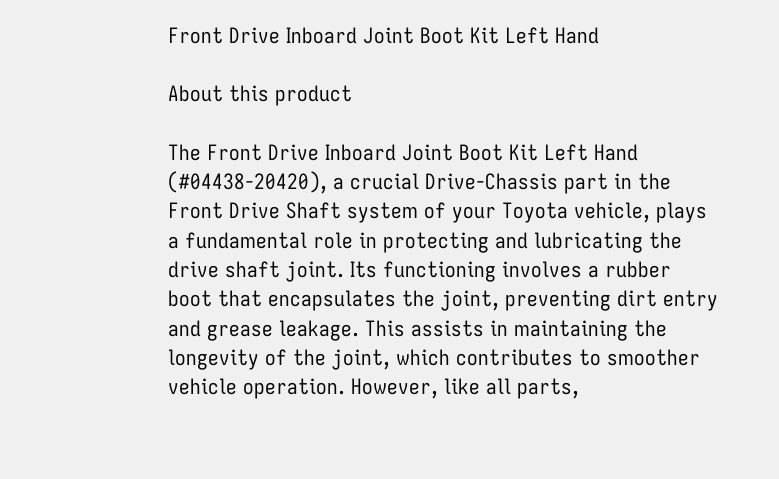Front Drive Inboard Joint Boot Kit Left Hand

About this product

The Front Drive Inboard Joint Boot Kit Left Hand (#04438-20420), a crucial Drive-Chassis part in the Front Drive Shaft system of your Toyota vehicle, plays a fundamental role in protecting and lubricating the drive shaft joint. Its functioning involves a rubber boot that encapsulates the joint, preventing dirt entry and grease leakage. This assists in maintaining the longevity of the joint, which contributes to smoother vehicle operation. However, like all parts,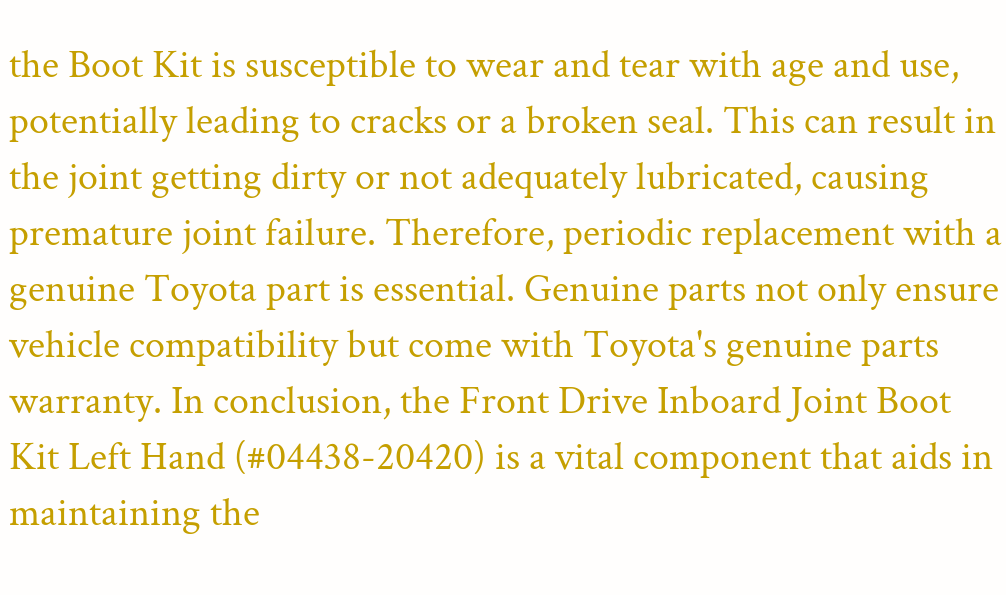the Boot Kit is susceptible to wear and tear with age and use, potentially leading to cracks or a broken seal. This can result in the joint getting dirty or not adequately lubricated, causing premature joint failure. Therefore, periodic replacement with a genuine Toyota part is essential. Genuine parts not only ensure vehicle compatibility but come with Toyota's genuine parts warranty. In conclusion, the Front Drive Inboard Joint Boot Kit Left Hand (#04438-20420) is a vital component that aids in maintaining the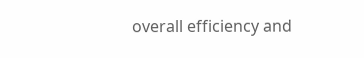overall efficiency and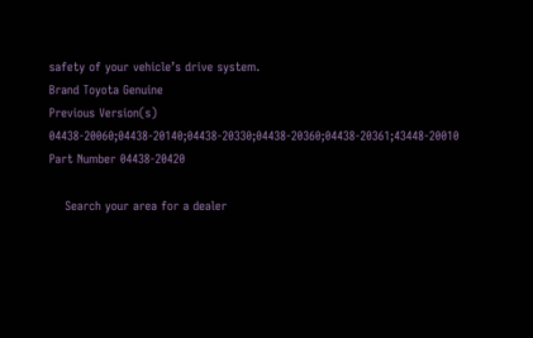safety of your vehicle’s drive system.
Brand Toyota Genuine
Previous Version(s) 04438-20060;04438-20140;04438-20330;04438-20360;04438-20361;43448-20010
Part Number 04438-20420

    Search your area for a dealer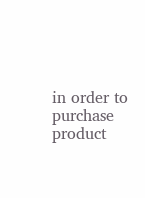in order to purchase product